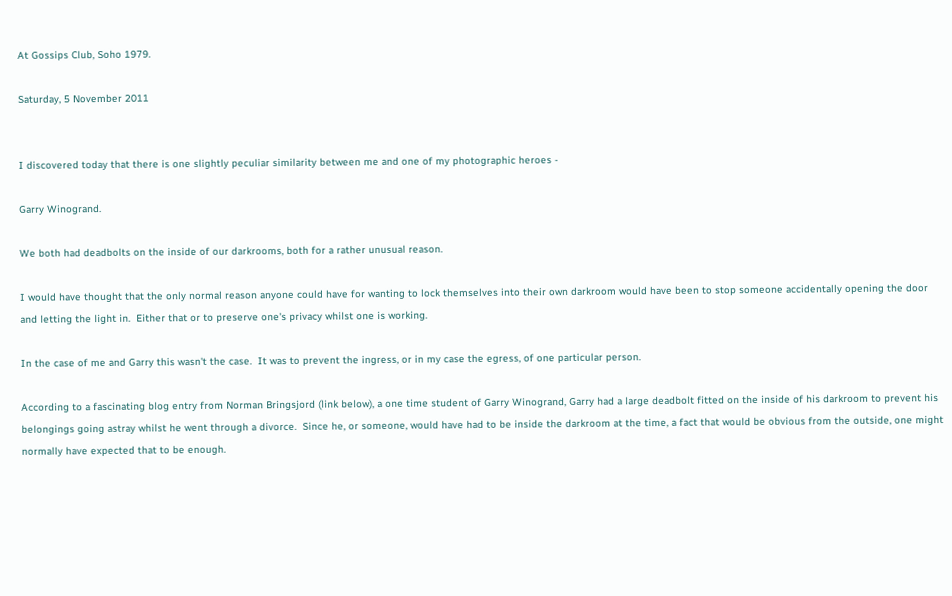At Gossips Club, Soho 1979.

Saturday, 5 November 2011


I discovered today that there is one slightly peculiar similarity between me and one of my photographic heroes -

Garry Winogrand.

We both had deadbolts on the inside of our darkrooms, both for a rather unusual reason.

I would have thought that the only normal reason anyone could have for wanting to lock themselves into their own darkroom would have been to stop someone accidentally opening the door and letting the light in.  Either that or to preserve one's privacy whilst one is working.

In the case of me and Garry this wasn't the case.  It was to prevent the ingress, or in my case the egress, of one particular person.

According to a fascinating blog entry from Norman Bringsjord (link below), a one time student of Garry Winogrand, Garry had a large deadbolt fitted on the inside of his darkroom to prevent his belongings going astray whilst he went through a divorce.  Since he, or someone, would have had to be inside the darkroom at the time, a fact that would be obvious from the outside, one might normally have expected that to be enough.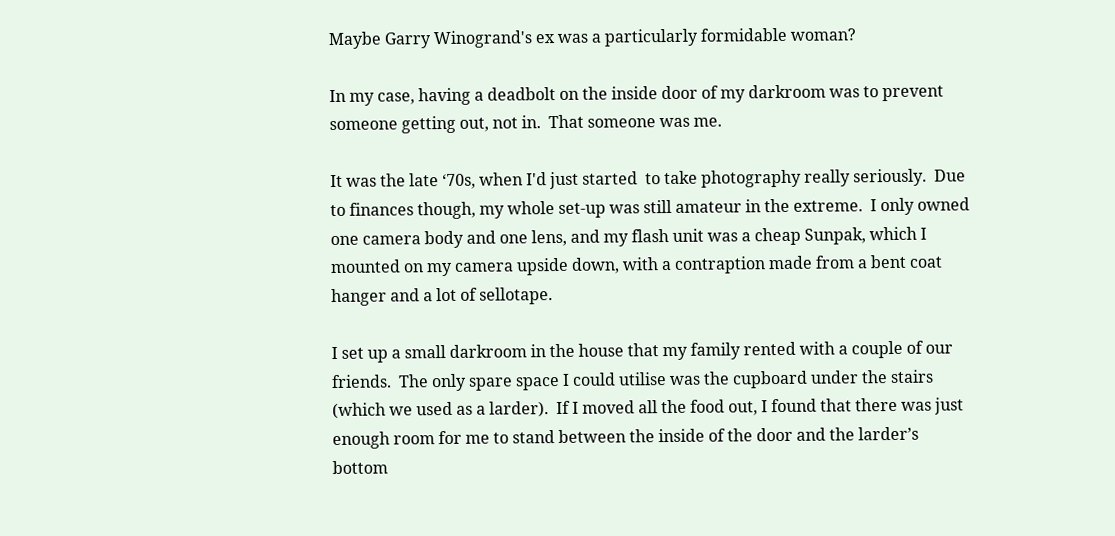Maybe Garry Winogrand's ex was a particularly formidable woman?

In my case, having a deadbolt on the inside door of my darkroom was to prevent someone getting out, not in.  That someone was me.

It was the late ‘70s, when I'd just started  to take photography really seriously.  Due to finances though, my whole set-up was still amateur in the extreme.  I only owned one camera body and one lens, and my flash unit was a cheap Sunpak, which I mounted on my camera upside down, with a contraption made from a bent coat hanger and a lot of sellotape.

I set up a small darkroom in the house that my family rented with a couple of our friends.  The only spare space I could utilise was the cupboard under the stairs (which we used as a larder).  If I moved all the food out, I found that there was just enough room for me to stand between the inside of the door and the larder’s bottom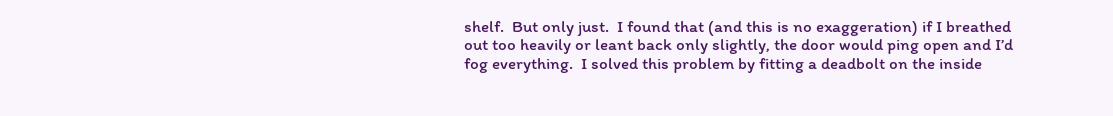shelf.  But only just.  I found that (and this is no exaggeration) if I breathed out too heavily or leant back only slightly, the door would ping open and I’d fog everything.  I solved this problem by fitting a deadbolt on the inside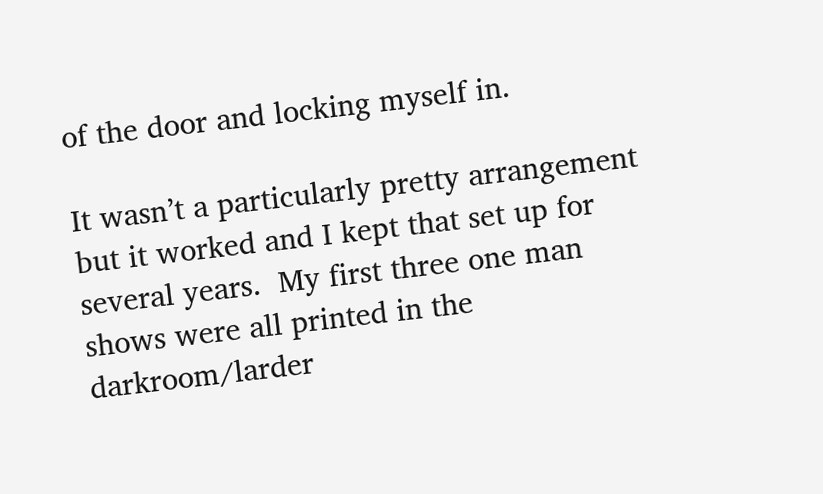of the door and locking myself in.

It wasn’t a particularly pretty arrangement but it worked and I kept that set up for several years.  My first three one man shows were all printed in the darkroom/larder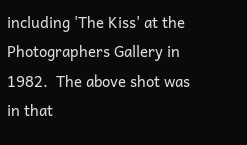including 'The Kiss' at the Photographers Gallery in 1982.  The above shot was in that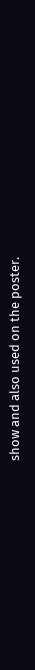show and also used on the poster.